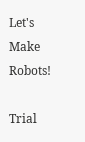Let's Make Robots!

Trial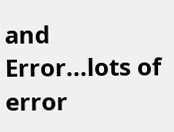and Error...lots of error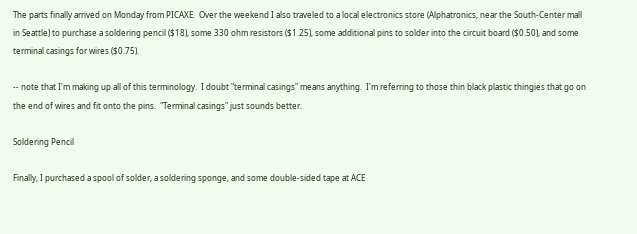The parts finally arrived on Monday from PICAXE.  Over the weekend I also traveled to a local electronics store (Alphatronics, near the South-Center mall in Seattle) to purchase a soldering pencil ($18), some 330 ohm resistors ($1.25), some additional pins to solder into the circuit board ($0.50), and some terminal casings for wires ($0.75).

-- note that I'm making up all of this terminology.  I doubt "terminal casings" means anything.  I'm referring to those thin black plastic thingies that go on the end of wires and fit onto the pins.  "Terminal casings" just sounds better.

Soldering Pencil

Finally, I purchased a spool of solder, a soldering sponge, and some double-sided tape at ACE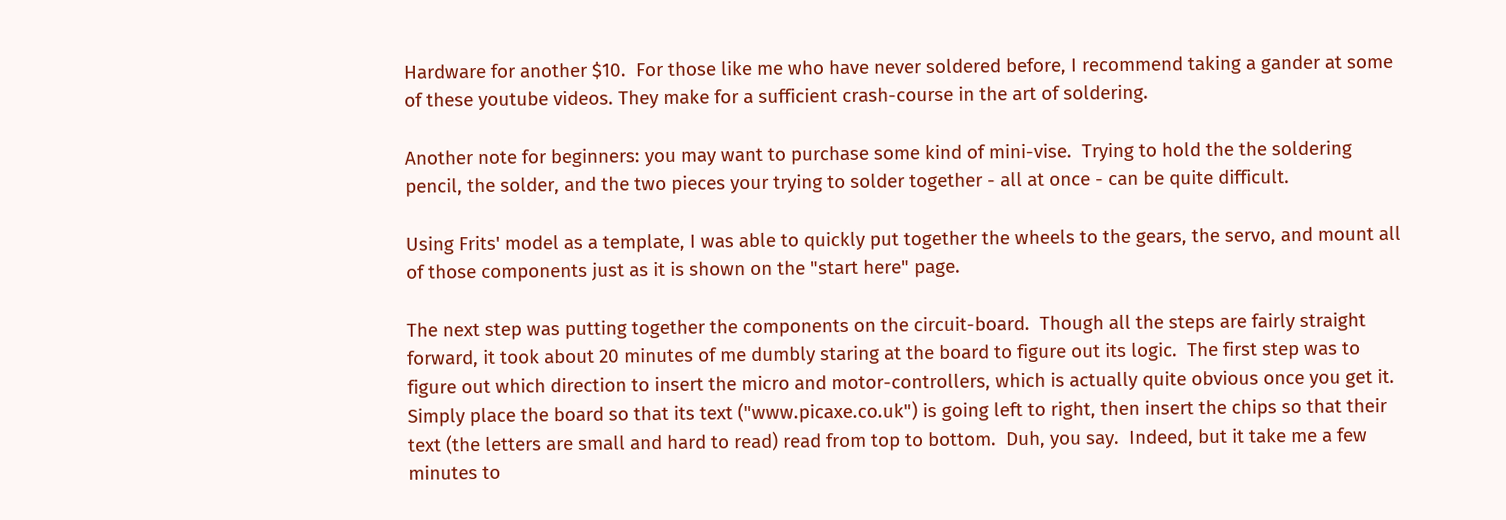Hardware for another $10.  For those like me who have never soldered before, I recommend taking a gander at some of these youtube videos. They make for a sufficient crash-course in the art of soldering.

Another note for beginners: you may want to purchase some kind of mini-vise.  Trying to hold the the soldering pencil, the solder, and the two pieces your trying to solder together - all at once - can be quite difficult.

Using Frits' model as a template, I was able to quickly put together the wheels to the gears, the servo, and mount all of those components just as it is shown on the "start here" page.

The next step was putting together the components on the circuit-board.  Though all the steps are fairly straight forward, it took about 20 minutes of me dumbly staring at the board to figure out its logic.  The first step was to figure out which direction to insert the micro and motor-controllers, which is actually quite obvious once you get it.  Simply place the board so that its text ("www.picaxe.co.uk") is going left to right, then insert the chips so that their text (the letters are small and hard to read) read from top to bottom.  Duh, you say.  Indeed, but it take me a few minutes to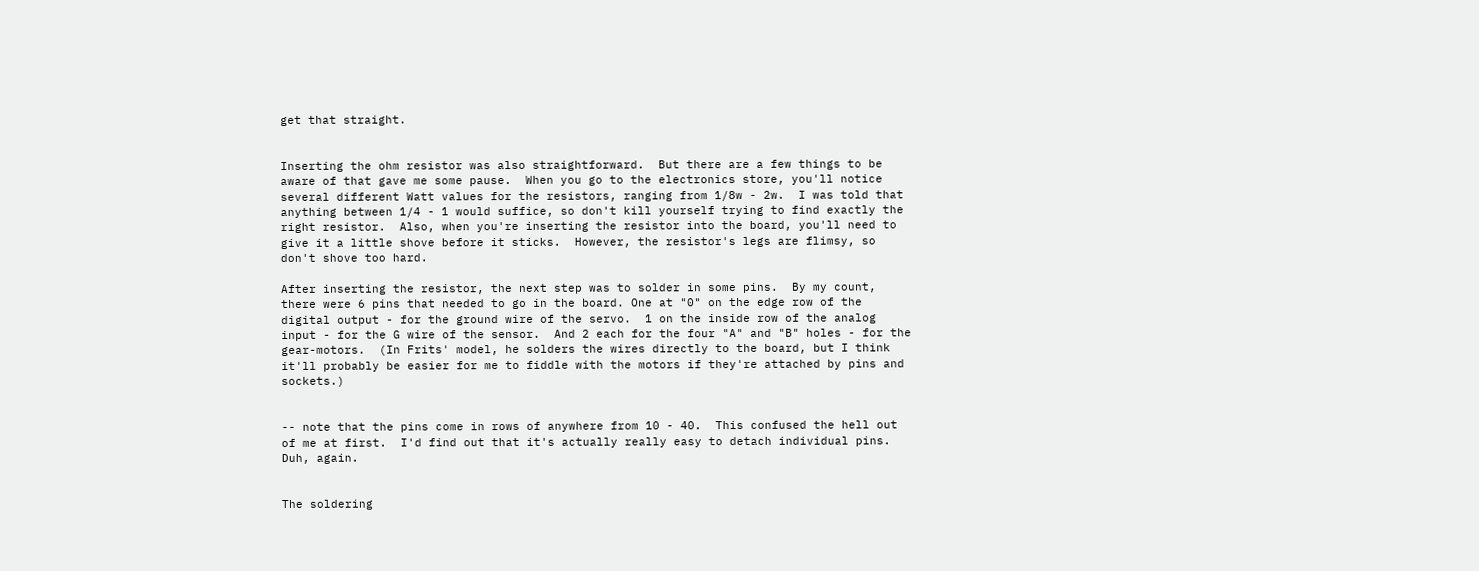get that straight.


Inserting the ohm resistor was also straightforward.  But there are a few things to be aware of that gave me some pause.  When you go to the electronics store, you'll notice several different Watt values for the resistors, ranging from 1/8w - 2w.  I was told that anything between 1/4 - 1 would suffice, so don't kill yourself trying to find exactly the right resistor.  Also, when you're inserting the resistor into the board, you'll need to give it a little shove before it sticks.  However, the resistor's legs are flimsy, so don't shove too hard.

After inserting the resistor, the next step was to solder in some pins.  By my count, there were 6 pins that needed to go in the board. One at "0" on the edge row of the digital output - for the ground wire of the servo.  1 on the inside row of the analog input - for the G wire of the sensor.  And 2 each for the four "A" and "B" holes - for the gear-motors.  (In Frits' model, he solders the wires directly to the board, but I think it'll probably be easier for me to fiddle with the motors if they're attached by pins and sockets.)


-- note that the pins come in rows of anywhere from 10 - 40.  This confused the hell out of me at first.  I'd find out that it's actually really easy to detach individual pins.  Duh, again.


The soldering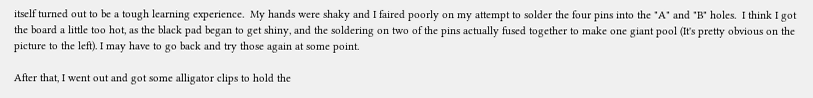itself turned out to be a tough learning experience.  My hands were shaky and I faired poorly on my attempt to solder the four pins into the "A" and "B" holes.  I think I got the board a little too hot, as the black pad began to get shiny, and the soldering on two of the pins actually fused together to make one giant pool (It's pretty obvious on the picture to the left). I may have to go back and try those again at some point.

After that, I went out and got some alligator clips to hold the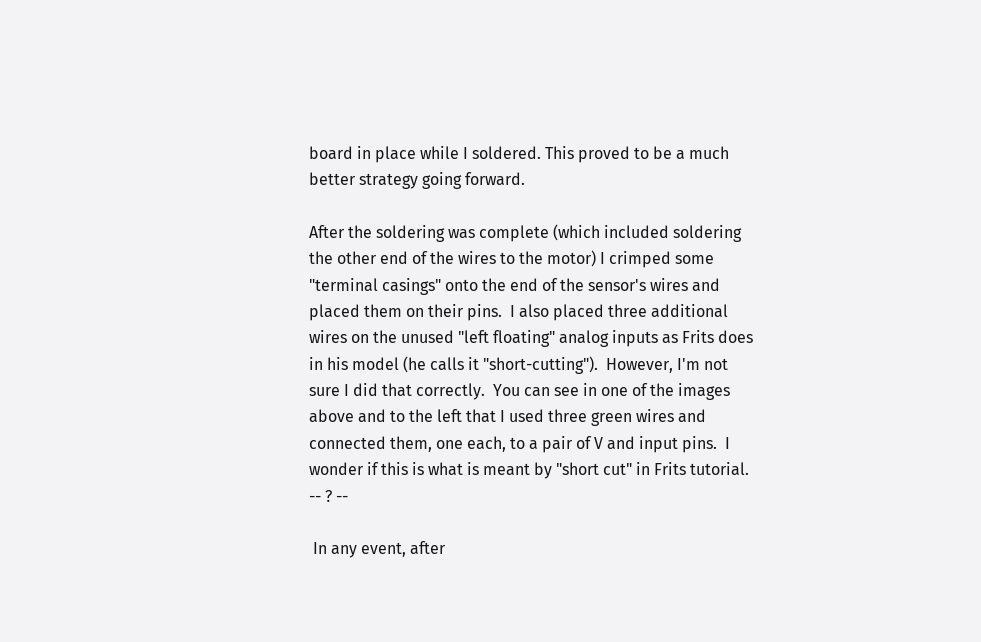board in place while I soldered. This proved to be a much better strategy going forward.

After the soldering was complete (which included soldering the other end of the wires to the motor) I crimped some "terminal casings" onto the end of the sensor's wires and placed them on their pins.  I also placed three additional wires on the unused "left floating" analog inputs as Frits does in his model (he calls it "short-cutting").  However, I'm not sure I did that correctly.  You can see in one of the images above and to the left that I used three green wires and connected them, one each, to a pair of V and input pins.  I wonder if this is what is meant by "short cut" in Frits tutorial.  -- ? --

 In any event, after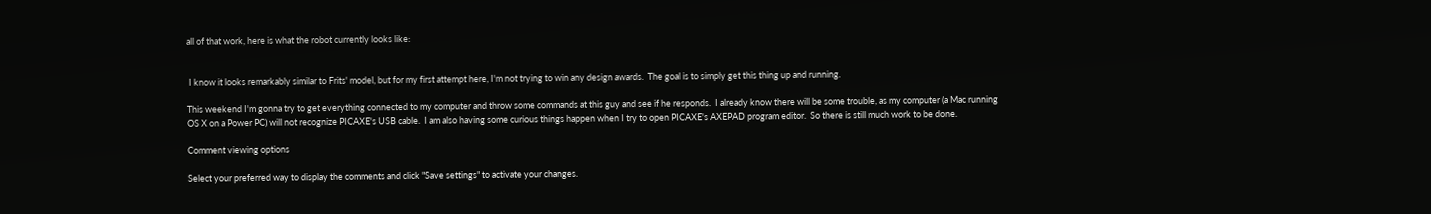all of that work, here is what the robot currently looks like:


 I know it looks remarkably similar to Frits' model, but for my first attempt here, I'm not trying to win any design awards.  The goal is to simply get this thing up and running.

This weekend I'm gonna try to get everything connected to my computer and throw some commands at this guy and see if he responds.  I already know there will be some trouble, as my computer (a Mac running OS X on a Power PC) will not recognize PICAXE's USB cable.  I am also having some curious things happen when I try to open PICAXE's AXEPAD program editor.  So there is still much work to be done.

Comment viewing options

Select your preferred way to display the comments and click "Save settings" to activate your changes.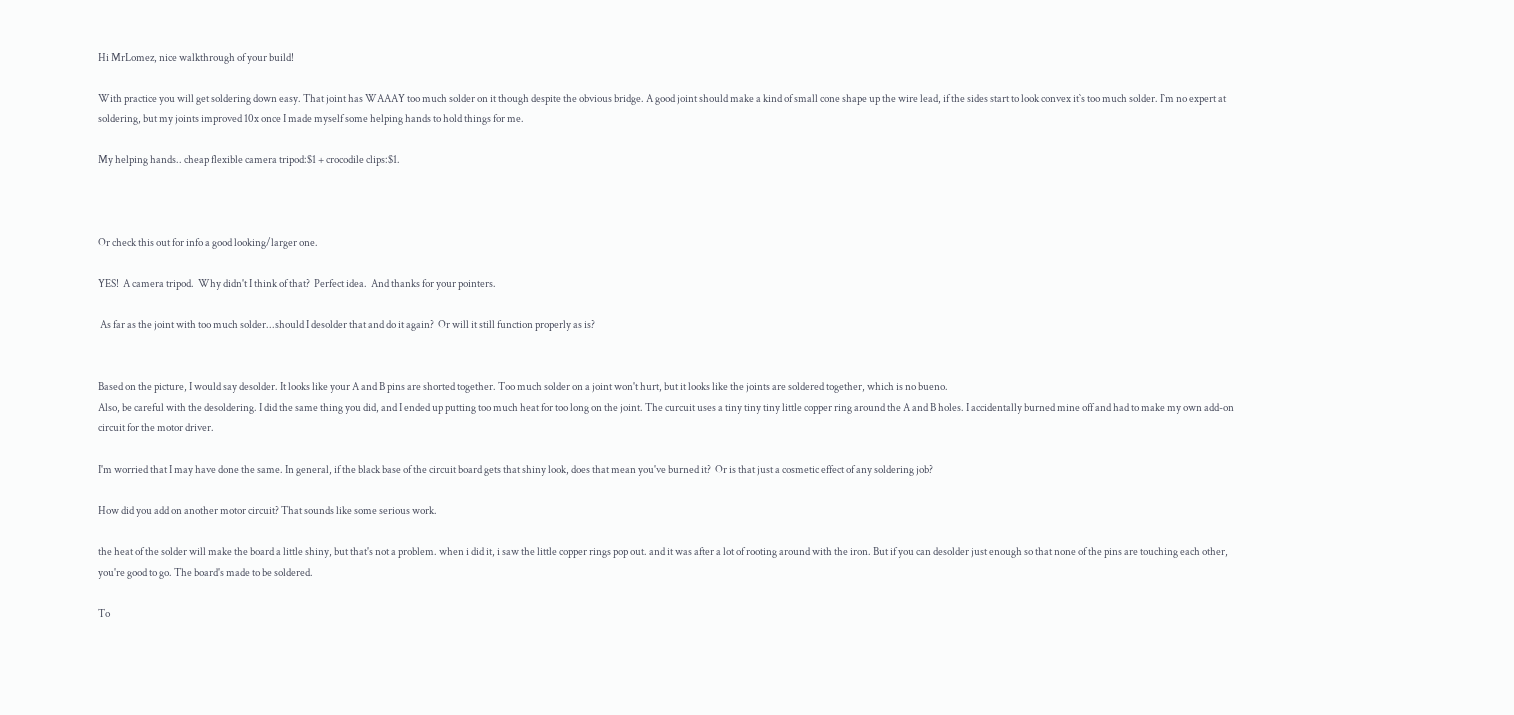Hi MrLomez, nice walkthrough of your build!

With practice you will get soldering down easy. That joint has WAAAY too much solder on it though despite the obvious bridge. A good joint should make a kind of small cone shape up the wire lead, if the sides start to look convex it`s too much solder. I`m no expert at soldering, but my joints improved 10x once I made myself some helping hands to hold things for me.

My helping hands.. cheap flexible camera tripod:$1 + crocodile clips:$1.



Or check this out for info a good looking/larger one.

YES!  A camera tripod.  Why didn't I think of that?  Perfect idea.  And thanks for your pointers.

 As far as the joint with too much solder...should I desolder that and do it again?  Or will it still function properly as is?


Based on the picture, I would say desolder. It looks like your A and B pins are shorted together. Too much solder on a joint won't hurt, but it looks like the joints are soldered together, which is no bueno.
Also, be careful with the desoldering. I did the same thing you did, and I ended up putting too much heat for too long on the joint. The curcuit uses a tiny tiny tiny little copper ring around the A and B holes. I accidentally burned mine off and had to make my own add-on circuit for the motor driver.

I'm worried that I may have done the same. In general, if the black base of the circuit board gets that shiny look, does that mean you've burned it?  Or is that just a cosmetic effect of any soldering job?

How did you add on another motor circuit? That sounds like some serious work.

the heat of the solder will make the board a little shiny, but that's not a problem. when i did it, i saw the little copper rings pop out. and it was after a lot of rooting around with the iron. But if you can desolder just enough so that none of the pins are touching each other, you're good to go. The board's made to be soldered.

To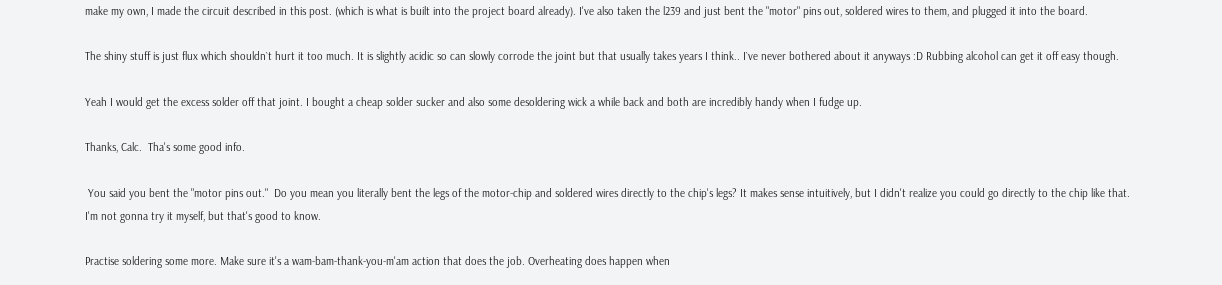make my own, I made the circuit described in this post. (which is what is built into the project board already). I've also taken the l239 and just bent the "motor" pins out, soldered wires to them, and plugged it into the board.

The shiny stuff is just flux which shouldn`t hurt it too much. It is slightly acidic so can slowly corrode the joint but that usually takes years I think.. I`ve never bothered about it anyways :D Rubbing alcohol can get it off easy though.

Yeah I would get the excess solder off that joint. I bought a cheap solder sucker and also some desoldering wick a while back and both are incredibly handy when I fudge up.

Thanks, Calc.  Tha's some good info.

 You said you bent the "motor pins out."  Do you mean you literally bent the legs of the motor-chip and soldered wires directly to the chip's legs? It makes sense intuitively, but I didn't realize you could go directly to the chip like that.  I'm not gonna try it myself, but that's good to know.

Practise soldering some more. Make sure it's a wam-bam-thank-you-m'am action that does the job. Overheating does happen when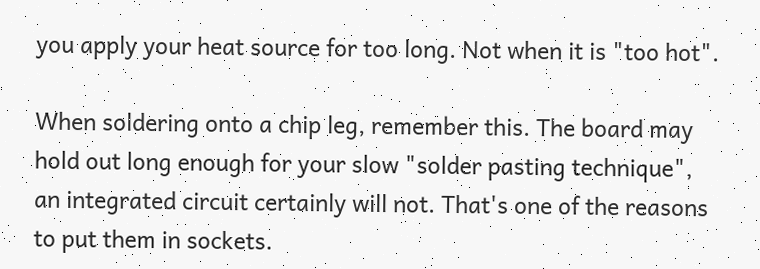you apply your heat source for too long. Not when it is "too hot".

When soldering onto a chip leg, remember this. The board may hold out long enough for your slow "solder pasting technique", an integrated circuit certainly will not. That's one of the reasons to put them in sockets.